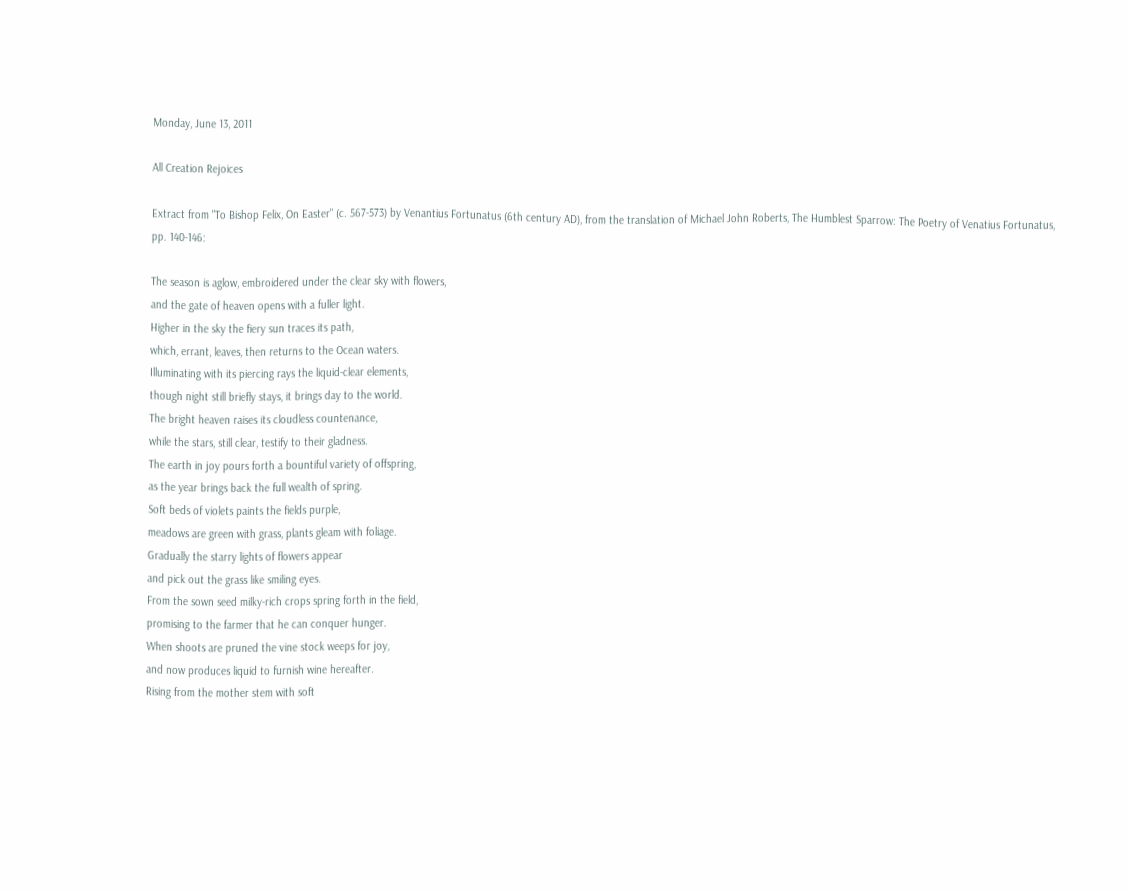Monday, June 13, 2011

All Creation Rejoices

Extract from "To Bishop Felix, On Easter" (c. 567-573) by Venantius Fortunatus (6th century AD), from the translation of Michael John Roberts, The Humblest Sparrow: The Poetry of Venatius Fortunatus, pp. 140-146:

The season is aglow, embroidered under the clear sky with flowers,
and the gate of heaven opens with a fuller light.
Higher in the sky the fiery sun traces its path,
which, errant, leaves, then returns to the Ocean waters.
Illuminating with its piercing rays the liquid-clear elements,
though night still briefly stays, it brings day to the world.
The bright heaven raises its cloudless countenance,
while the stars, still clear, testify to their gladness.
The earth in joy pours forth a bountiful variety of offspring,
as the year brings back the full wealth of spring.
Soft beds of violets paints the fields purple,
meadows are green with grass, plants gleam with foliage.
Gradually the starry lights of flowers appear
and pick out the grass like smiling eyes.
From the sown seed milky-rich crops spring forth in the field,
promising to the farmer that he can conquer hunger.
When shoots are pruned the vine stock weeps for joy,
and now produces liquid to furnish wine hereafter.
Rising from the mother stem with soft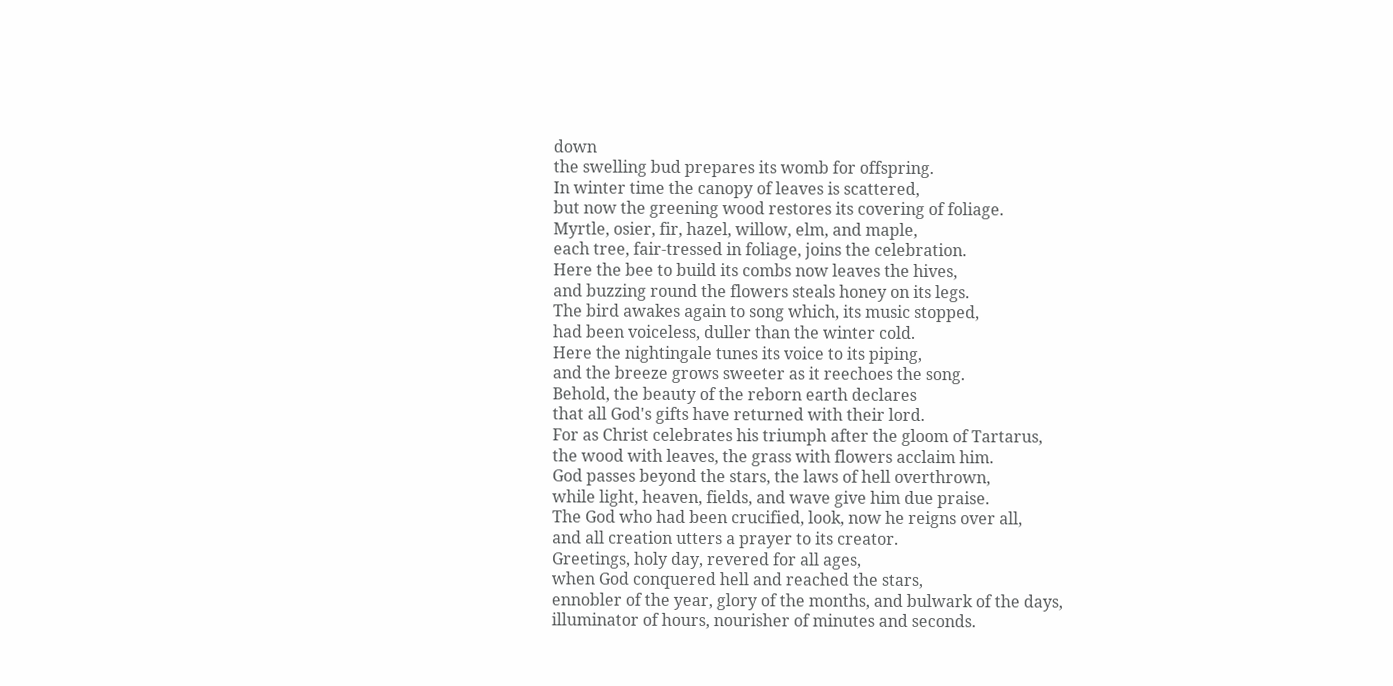down
the swelling bud prepares its womb for offspring.
In winter time the canopy of leaves is scattered,
but now the greening wood restores its covering of foliage.
Myrtle, osier, fir, hazel, willow, elm, and maple,
each tree, fair-tressed in foliage, joins the celebration.
Here the bee to build its combs now leaves the hives,
and buzzing round the flowers steals honey on its legs.
The bird awakes again to song which, its music stopped,
had been voiceless, duller than the winter cold.
Here the nightingale tunes its voice to its piping,
and the breeze grows sweeter as it reechoes the song.
Behold, the beauty of the reborn earth declares
that all God's gifts have returned with their lord.
For as Christ celebrates his triumph after the gloom of Tartarus,
the wood with leaves, the grass with flowers acclaim him.
God passes beyond the stars, the laws of hell overthrown,
while light, heaven, fields, and wave give him due praise.
The God who had been crucified, look, now he reigns over all,
and all creation utters a prayer to its creator.
Greetings, holy day, revered for all ages,
when God conquered hell and reached the stars,
ennobler of the year, glory of the months, and bulwark of the days,
illuminator of hours, nourisher of minutes and seconds.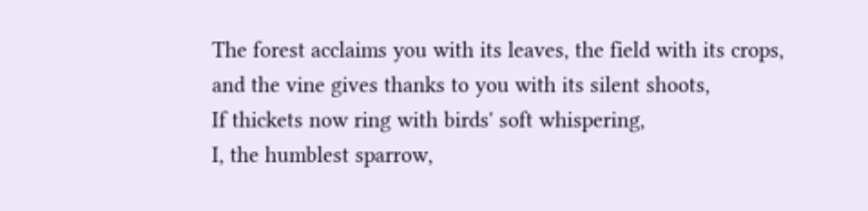The forest acclaims you with its leaves, the field with its crops,
and the vine gives thanks to you with its silent shoots,
If thickets now ring with birds' soft whispering,
I, the humblest sparrow,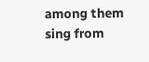among them sing from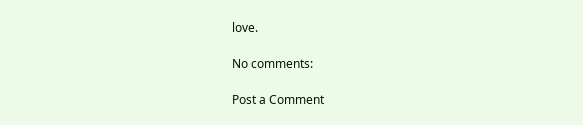love.

No comments:

Post a Comment